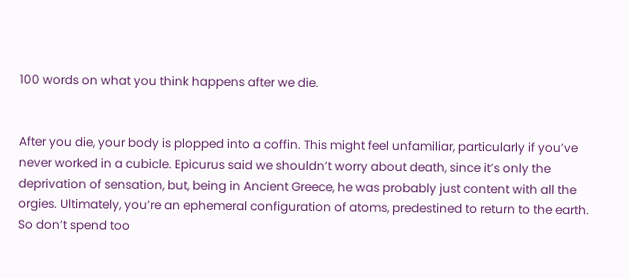100 words on what you think happens after we die.


After you die, your body is plopped into a coffin. This might feel unfamiliar, particularly if you’ve never worked in a cubicle. Epicurus said we shouldn’t worry about death, since it’s only the deprivation of sensation, but, being in Ancient Greece, he was probably just content with all the orgies. Ultimately, you’re an ephemeral configuration of atoms, predestined to return to the earth. So don’t spend too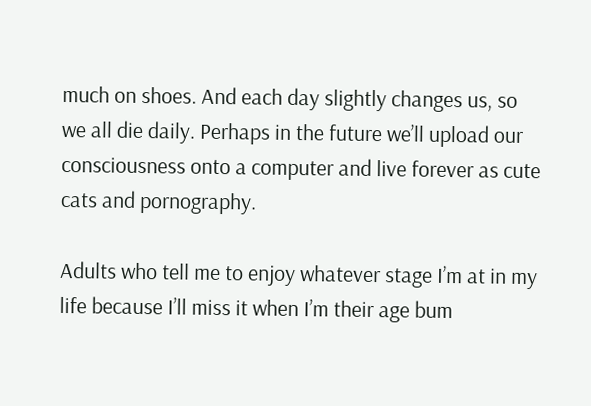much on shoes. And each day slightly changes us, so we all die daily. Perhaps in the future we’ll upload our consciousness onto a computer and live forever as cute cats and pornography.

Adults who tell me to enjoy whatever stage I’m at in my life because I’ll miss it when I’m their age bum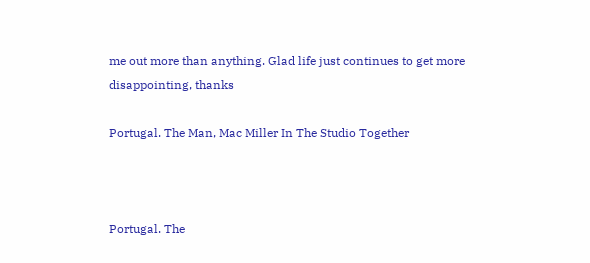me out more than anything. Glad life just continues to get more disappointing, thanks

Portugal. The Man, Mac Miller In The Studio Together



Portugal. The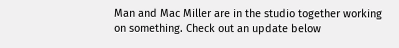Man and Mac Miller are in the studio together working on something. Check out an update below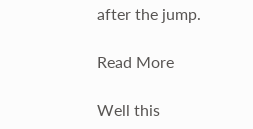after the jump.

Read More

Well this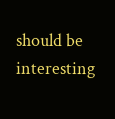should be interesting